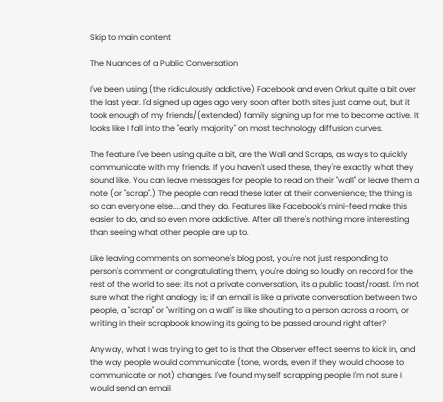Skip to main content

The Nuances of a Public Conversation

I've been using (the ridiculously addictive) Facebook and even Orkut quite a bit over the last year. I'd signed up ages ago very soon after both sites just came out, but it took enough of my friends/(extended) family signing up for me to become active. It looks like I fall into the "early majority" on most technology diffusion curves.

The feature I've been using quite a bit, are the Wall and Scraps, as ways to quickly communicate with my friends. If you haven't used these, they're exactly what they sound like. You can leave messages for people to read on their "wall" or leave them a note (or "scrap".) The people can read these later at their convenience; the thing is so can everyone else....and they do. Features like Facebook's mini-feed make this easier to do, and so even more addictive. After all there's nothing more interesting than seeing what other people are up to.

Like leaving comments on someone's blog post, you're not just responding to person's comment or congratulating them, you're doing so loudly on record for the rest of the world to see: its not a private conversation, its a public toast/roast. I'm not sure what the right analogy is; if an email is like a private conversation between two people, a "scrap" or "writing on a wall" is like shouting to a person across a room, or writing in their scrapbook knowing its going to be passed around right after?

Anyway, what I was trying to get to is that the Observer effect seems to kick in, and the way people would communicate (tone, words, even if they would choose to communicate or not) changes. I've found myself scrapping people I'm not sure I would send an email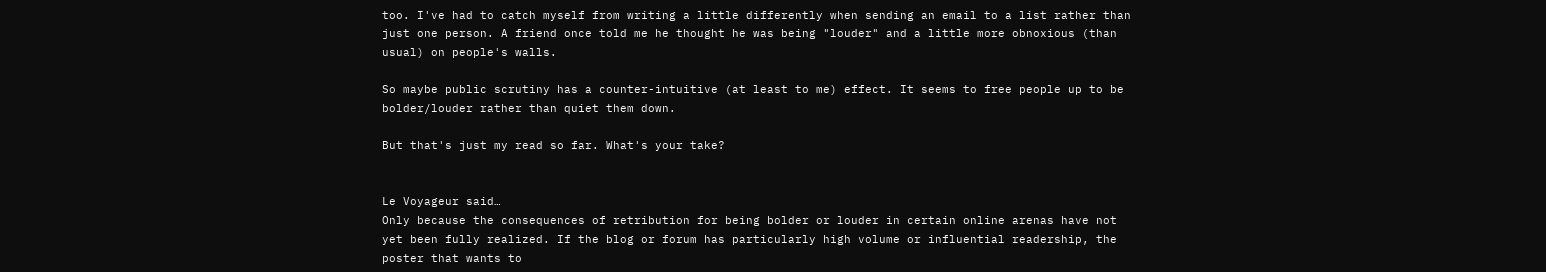too. I've had to catch myself from writing a little differently when sending an email to a list rather than just one person. A friend once told me he thought he was being "louder" and a little more obnoxious (than usual) on people's walls.

So maybe public scrutiny has a counter-intuitive (at least to me) effect. It seems to free people up to be bolder/louder rather than quiet them down.

But that's just my read so far. What's your take?


Le Voyageur said…
Only because the consequences of retribution for being bolder or louder in certain online arenas have not yet been fully realized. If the blog or forum has particularly high volume or influential readership, the poster that wants to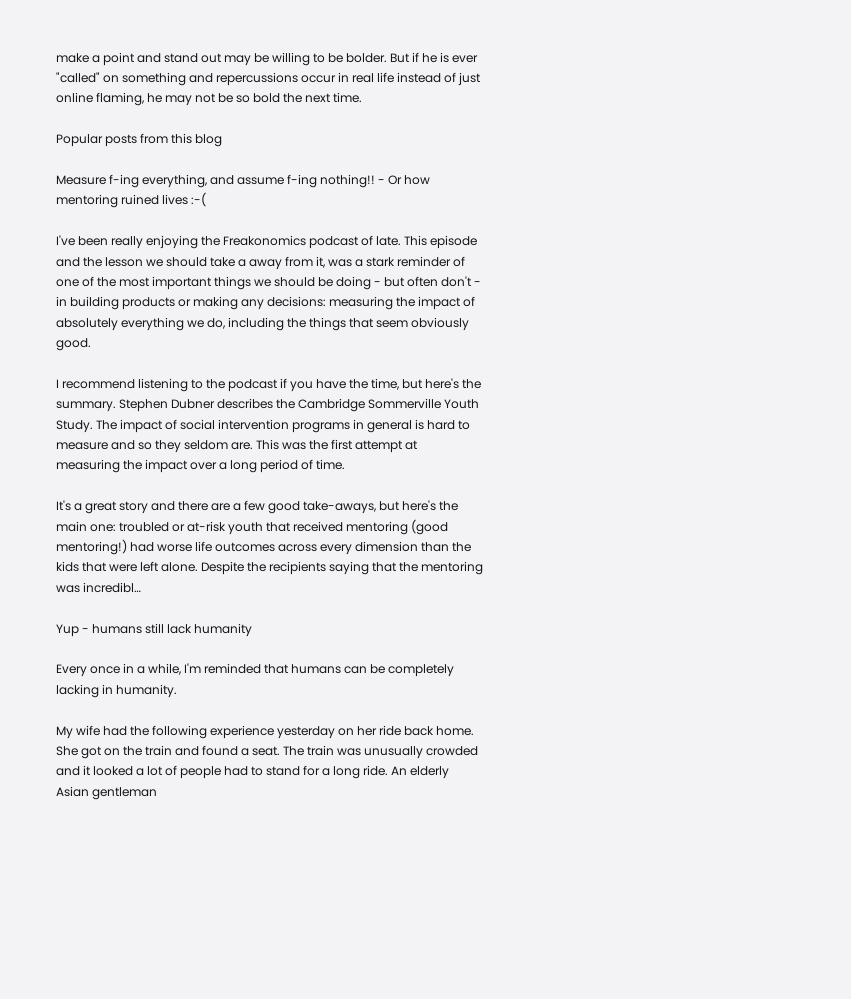make a point and stand out may be willing to be bolder. But if he is ever "called" on something and repercussions occur in real life instead of just online flaming, he may not be so bold the next time.

Popular posts from this blog

Measure f-ing everything, and assume f-ing nothing!! - Or how mentoring ruined lives :-(

I've been really enjoying the Freakonomics podcast of late. This episode and the lesson we should take a away from it, was a stark reminder of one of the most important things we should be doing - but often don't - in building products or making any decisions: measuring the impact of absolutely everything we do, including the things that seem obviously good.

I recommend listening to the podcast if you have the time, but here's the summary. Stephen Dubner describes the Cambridge Sommerville Youth Study. The impact of social intervention programs in general is hard to measure and so they seldom are. This was the first attempt at measuring the impact over a long period of time.

It's a great story and there are a few good take-aways, but here's the main one: troubled or at-risk youth that received mentoring (good mentoring!) had worse life outcomes across every dimension than the kids that were left alone. Despite the recipients saying that the mentoring was incredibl…

Yup - humans still lack humanity

Every once in a while, I'm reminded that humans can be completely lacking in humanity.

My wife had the following experience yesterday on her ride back home. She got on the train and found a seat. The train was unusually crowded and it looked a lot of people had to stand for a long ride. An elderly Asian gentleman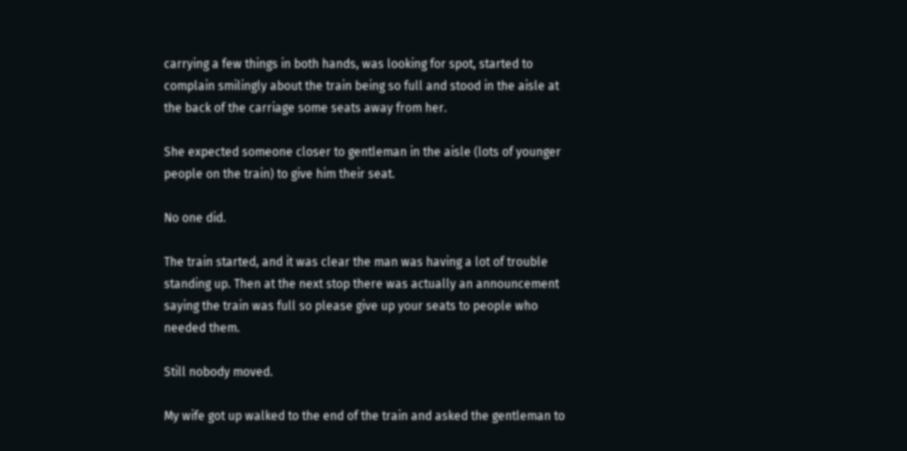carrying a few things in both hands, was looking for spot, started to complain smilingly about the train being so full and stood in the aisle at the back of the carriage some seats away from her.

She expected someone closer to gentleman in the aisle (lots of younger people on the train) to give him their seat.

No one did.

The train started, and it was clear the man was having a lot of trouble standing up. Then at the next stop there was actually an announcement saying the train was full so please give up your seats to people who needed them.

Still nobody moved.

My wife got up walked to the end of the train and asked the gentleman to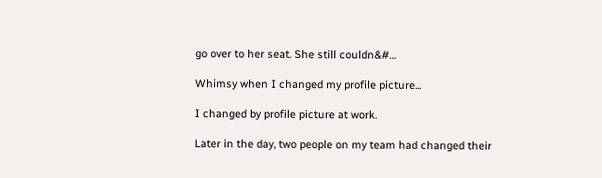go over to her seat. She still couldn&#…

Whimsy when I changed my profile picture...

I changed by profile picture at work.

Later in the day, two people on my team had changed their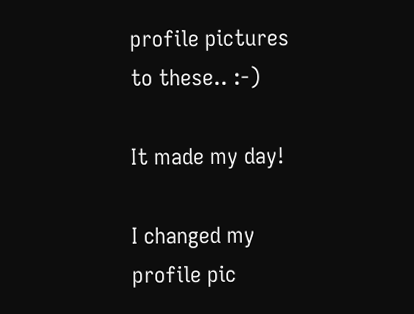profile pictures to these.. :-)

It made my day!

I changed my profile pic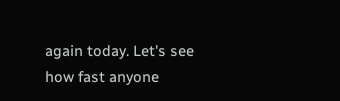again today. Let's see how fast anyone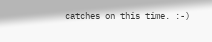catches on this time. :-)